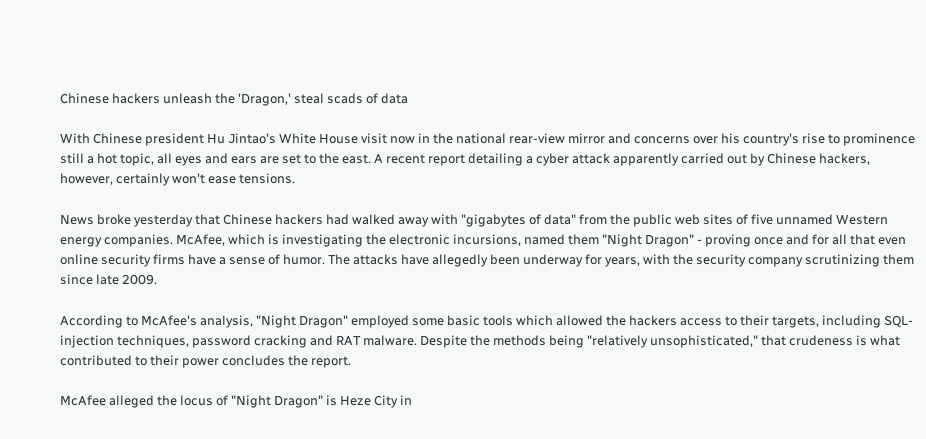Chinese hackers unleash the 'Dragon,' steal scads of data

With Chinese president Hu Jintao's White House visit now in the national rear-view mirror and concerns over his country's rise to prominence still a hot topic, all eyes and ears are set to the east. A recent report detailing a cyber attack apparently carried out by Chinese hackers, however, certainly won't ease tensions.

News broke yesterday that Chinese hackers had walked away with "gigabytes of data" from the public web sites of five unnamed Western energy companies. McAfee, which is investigating the electronic incursions, named them "Night Dragon" - proving once and for all that even online security firms have a sense of humor. The attacks have allegedly been underway for years, with the security company scrutinizing them since late 2009.

According to McAfee's analysis, "Night Dragon" employed some basic tools which allowed the hackers access to their targets, including SQL-injection techniques, password cracking and RAT malware. Despite the methods being "relatively unsophisticated," that crudeness is what contributed to their power concludes the report.

McAfee alleged the locus of "Night Dragon" is Heze City in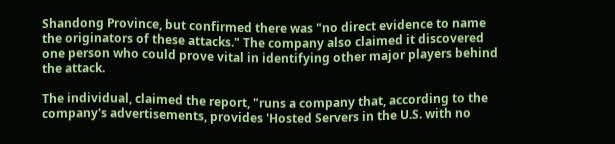Shandong Province, but confirmed there was "no direct evidence to name the originators of these attacks." The company also claimed it discovered one person who could prove vital in identifying other major players behind the attack.

The individual, claimed the report, "runs a company that, according to the company's advertisements, provides 'Hosted Servers in the U.S. with no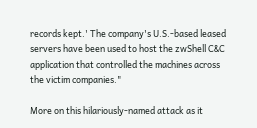records kept.' The company's U.S.-based leased servers have been used to host the zwShell C&C application that controlled the machines across the victim companies."

More on this hilariously-named attack as it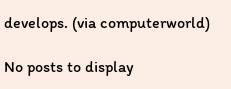develops. (via computerworld)

No posts to display